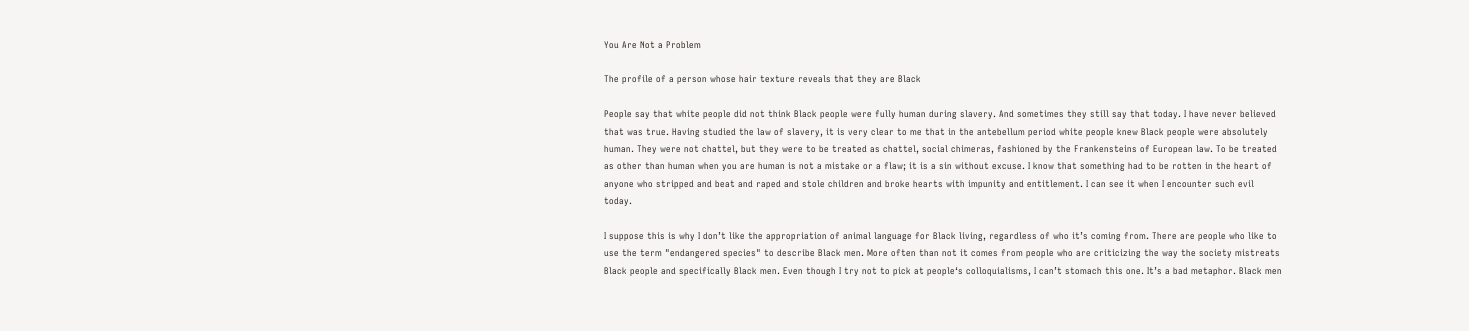You Are Not a Problem

The profile of a person whose hair texture reveals that they are Black

People say that white people did not think Black people were fully human during slavery. And sometimes they still say that today. I have never believed that was true. Having studied the law of slavery, it is very clear to me that in the antebellum period white people knew Black people were absolutely human. They were not chattel, but they were to be treated as chattel, social chimeras, fashioned by the Frankensteins of European law. To be treated as other than human when you are human is not a mistake or a flaw; it is a sin without excuse. I know that something had to be rotten in the heart of anyone who stripped and beat and raped and stole children and broke hearts with impunity and entitlement. I can see it when I encounter such evil today.

I suppose this is why I don’t like the appropriation of animal language for Black living, regardless of who it’s coming from. There are people who like to use the term "endangered species" to describe Black men. More often than not it comes from people who are criticizing the way the society mistreats Black people and specifically Black men. Even though I try not to pick at people‘s colloquialisms, I can’t stomach this one. It’s a bad metaphor. Black men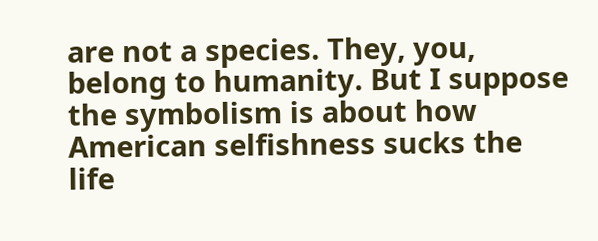are not a species. They, you, belong to humanity. But I suppose the symbolism is about how American selfishness sucks the life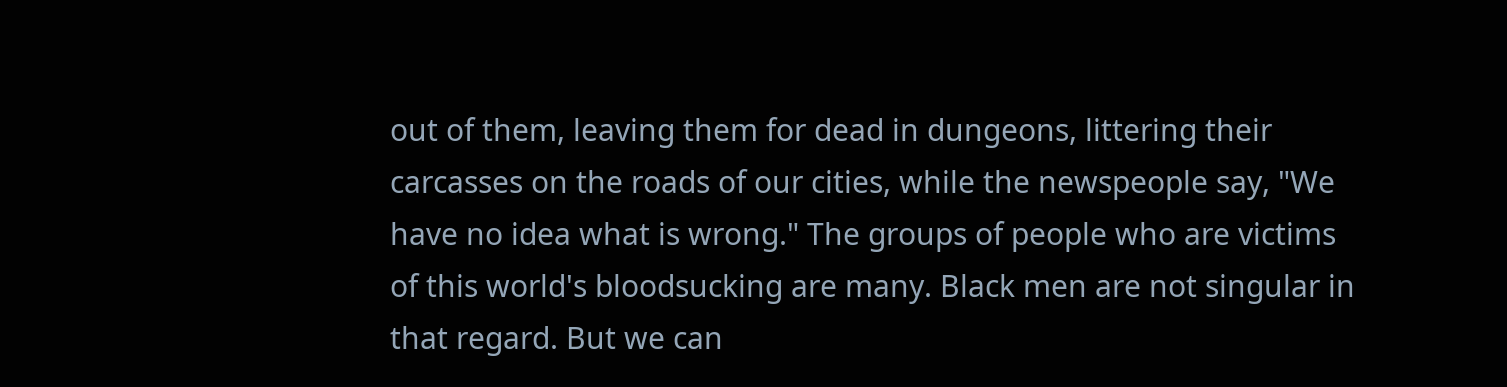out of them, leaving them for dead in dungeons, littering their carcasses on the roads of our cities, while the newspeople say, "We have no idea what is wrong." The groups of people who are victims of this world's bloodsucking are many. Black men are not singular in that regard. But we can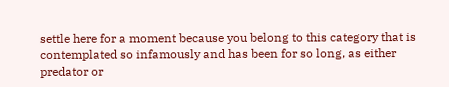settle here for a moment because you belong to this category that is contemplated so infamously and has been for so long, as either predator or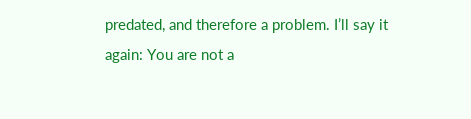predated, and therefore a problem. I’ll say it again: You are not a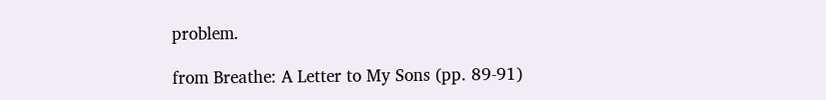problem.

from Breathe: A Letter to My Sons (pp. 89-91)